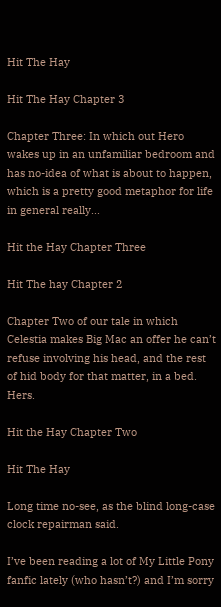Hit The Hay

Hit The Hay Chapter 3

Chapter Three: In which out Hero wakes up in an unfamiliar bedroom and has no-idea of what is about to happen, which is a pretty good metaphor for life in general really...

Hit the Hay Chapter Three

Hit The hay Chapter 2

Chapter Two of our tale in which Celestia makes Big Mac an offer he can’t refuse involving his head, and the rest of hid body for that matter, in a bed. Hers.

Hit the Hay Chapter Two

Hit The Hay

Long time no-see, as the blind long-case clock repairman said.

I’ve been reading a lot of My Little Pony fanfic lately (who hasn’t?) and I’m sorry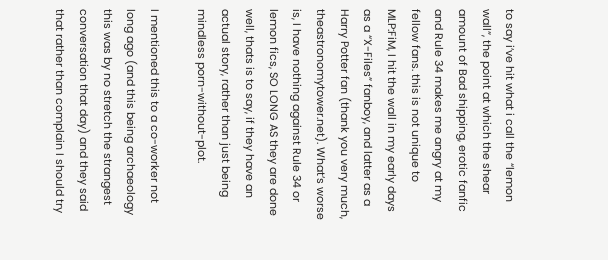to say i’ve hit what i call the “lemon wall”, the point at which the shear amount of Bad shipping, erotic fanfic and Rule 34 makes me angry at my fellow fans. this is not unique to MLP:FiM, I hit the wall in my early days as a “X-Files” fanboy, and latter as a Harry Potter fan (thank you very much, theastronomytower.net). What’s worse is, I have nothing against Rule 34 or lemon fics, SO LONG AS they are done well, thats is to say, if they have an actual story, rather than just being mindless porn-without-plot.

I mentioned this to a co-worker not long ago (and this being archaeology this was by no stretch the strangest conversation that day) and they said that rather than complain I should try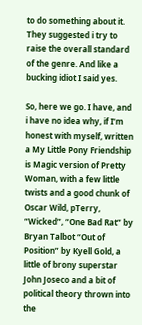to do something about it. They suggested i try to raise the overall standard of the genre. And like a bucking idiot I said yes.

So, here we go. I have, and i have no idea why, if I’m honest with myself, written a My Little Pony Friendship is Magic version of Pretty Woman, with a few little twists and a good chunk of Oscar Wild, pTerry, “Wicked”, “One Bad Rat” by Bryan Talbot “Out of Position” by Kyell Gold, a little of brony superstar John Joseco and a bit of political theory thrown into the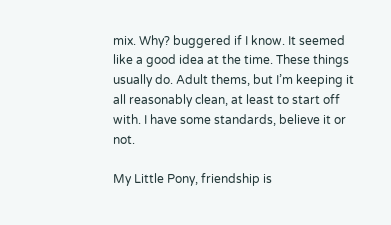mix. Why? buggered if I know. It seemed like a good idea at the time. These things usually do. Adult thems, but I’m keeping it all reasonably clean, at least to start off with. I have some standards, believe it or not.

My Little Pony, friendship is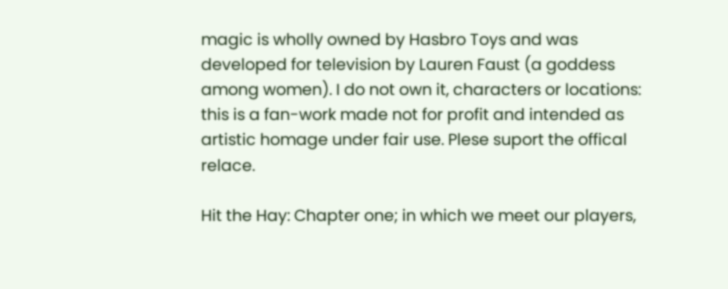magic is wholly owned by Hasbro Toys and was developed for television by Lauren Faust (a goddess among women). I do not own it, characters or locations: this is a fan-work made not for profit and intended as artistic homage under fair use. Plese suport the offical relace.

Hit the Hay: Chapter one; in which we meet our players,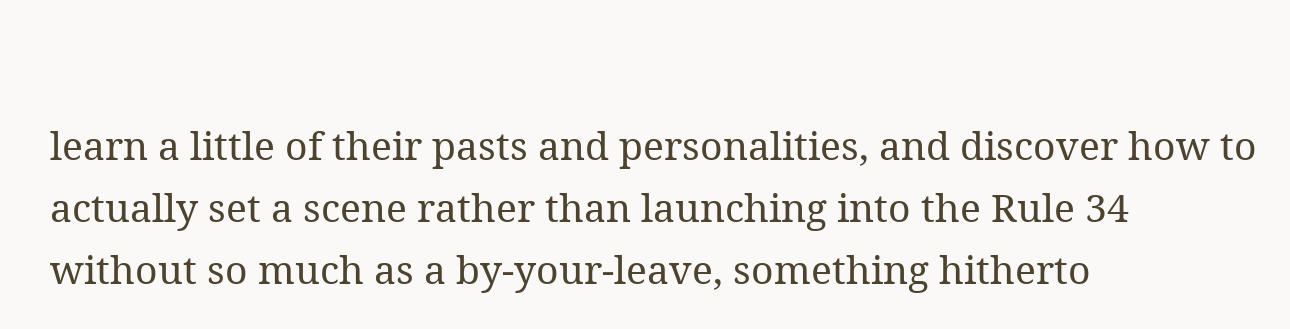learn a little of their pasts and personalities, and discover how to actually set a scene rather than launching into the Rule 34 without so much as a by-your-leave, something hitherto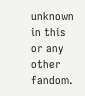unknown in this or any other fandom.